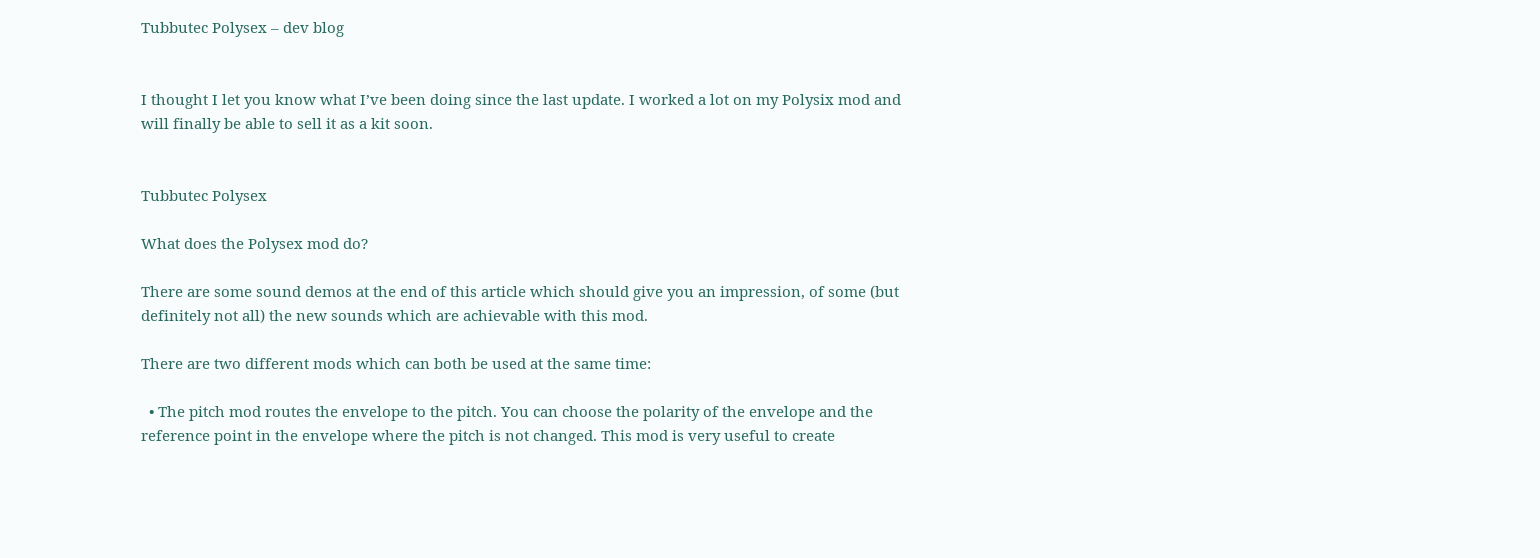Tubbutec Polysex – dev blog


I thought I let you know what I’ve been doing since the last update. I worked a lot on my Polysix mod and will finally be able to sell it as a kit soon.


Tubbutec Polysex

What does the Polysex mod do?

There are some sound demos at the end of this article which should give you an impression, of some (but definitely not all) the new sounds which are achievable with this mod.

There are two different mods which can both be used at the same time:

  • The pitch mod routes the envelope to the pitch. You can choose the polarity of the envelope and the reference point in the envelope where the pitch is not changed. This mod is very useful to create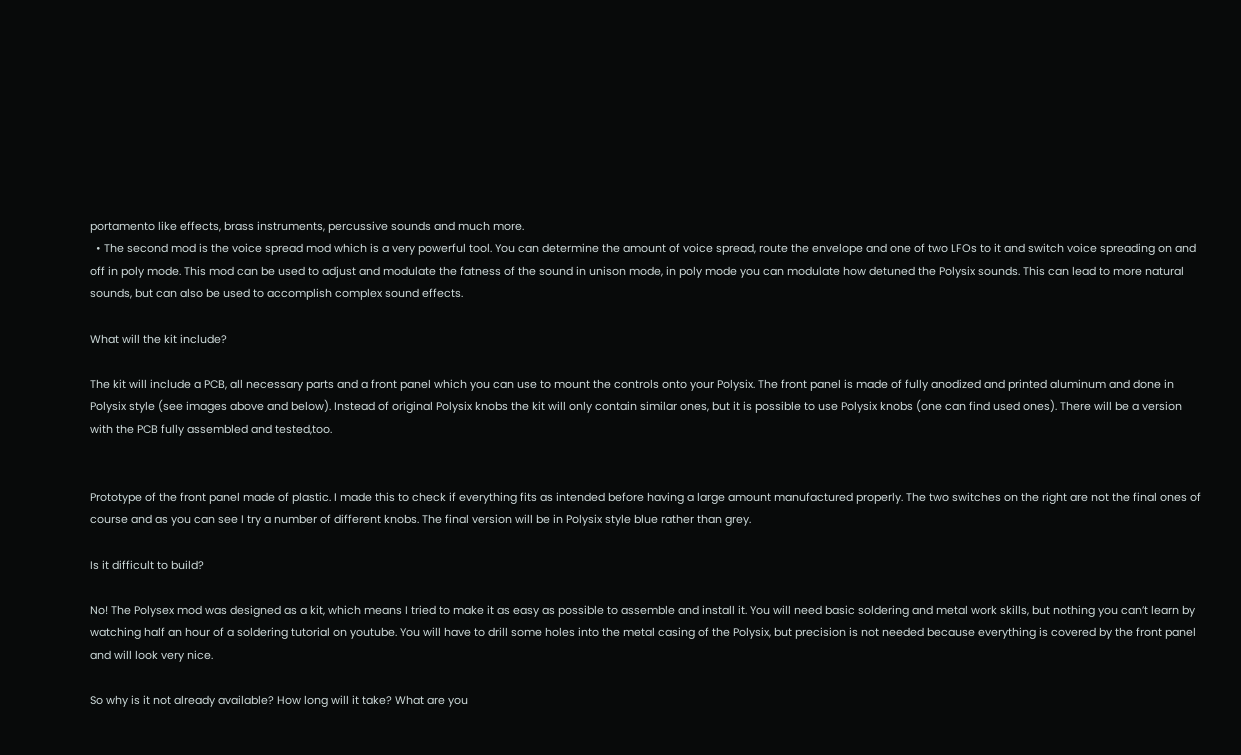portamento like effects, brass instruments, percussive sounds and much more.
  • The second mod is the voice spread mod which is a very powerful tool. You can determine the amount of voice spread, route the envelope and one of two LFOs to it and switch voice spreading on and off in poly mode. This mod can be used to adjust and modulate the fatness of the sound in unison mode, in poly mode you can modulate how detuned the Polysix sounds. This can lead to more natural sounds, but can also be used to accomplish complex sound effects.

What will the kit include?

The kit will include a PCB, all necessary parts and a front panel which you can use to mount the controls onto your Polysix. The front panel is made of fully anodized and printed aluminum and done in Polysix style (see images above and below). Instead of original Polysix knobs the kit will only contain similar ones, but it is possible to use Polysix knobs (one can find used ones). There will be a version with the PCB fully assembled and tested,too.


Prototype of the front panel made of plastic. I made this to check if everything fits as intended before having a large amount manufactured properly. The two switches on the right are not the final ones of course and as you can see I try a number of different knobs. The final version will be in Polysix style blue rather than grey.

Is it difficult to build?

No! The Polysex mod was designed as a kit, which means I tried to make it as easy as possible to assemble and install it. You will need basic soldering and metal work skills, but nothing you can’t learn by watching half an hour of a soldering tutorial on youtube. You will have to drill some holes into the metal casing of the Polysix, but precision is not needed because everything is covered by the front panel and will look very nice.

So why is it not already available? How long will it take? What are you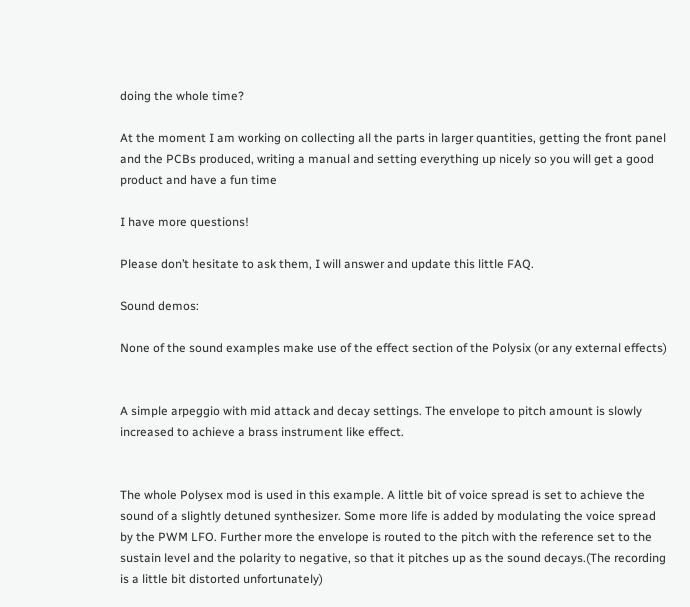doing the whole time?

At the moment I am working on collecting all the parts in larger quantities, getting the front panel and the PCBs produced, writing a manual and setting everything up nicely so you will get a good product and have a fun time

I have more questions!

Please don’t hesitate to ask them, I will answer and update this little FAQ.

Sound demos:

None of the sound examples make use of the effect section of the Polysix (or any external effects)


A simple arpeggio with mid attack and decay settings. The envelope to pitch amount is slowly increased to achieve a brass instrument like effect.


The whole Polysex mod is used in this example. A little bit of voice spread is set to achieve the sound of a slightly detuned synthesizer. Some more life is added by modulating the voice spread by the PWM LFO. Further more the envelope is routed to the pitch with the reference set to the sustain level and the polarity to negative, so that it pitches up as the sound decays.(The recording is a little bit distorted unfortunately)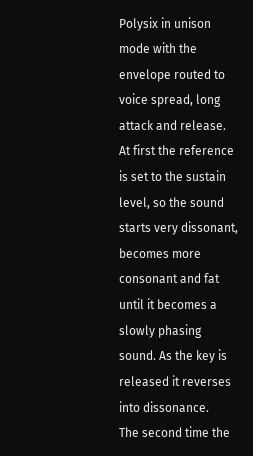Polysix in unison mode with the envelope routed to voice spread, long attack and release.
At first the reference is set to the sustain level, so the sound starts very dissonant, becomes more consonant and fat until it becomes a slowly phasing sound. As the key is released it reverses into dissonance.
The second time the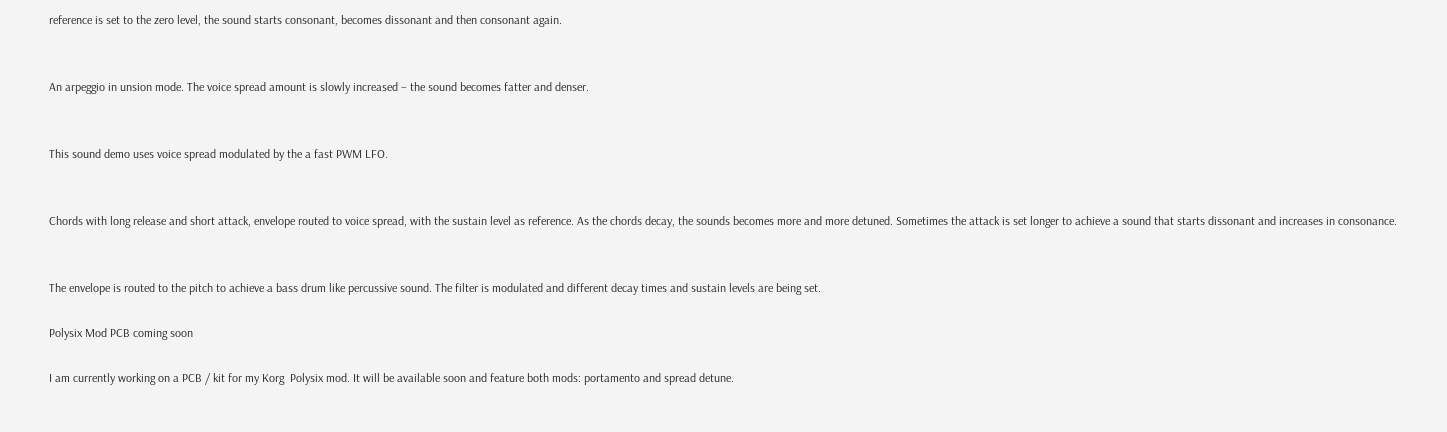reference is set to the zero level, the sound starts consonant, becomes dissonant and then consonant again.


An arpeggio in unsion mode. The voice spread amount is slowly increased – the sound becomes fatter and denser.


This sound demo uses voice spread modulated by the a fast PWM LFO.


Chords with long release and short attack, envelope routed to voice spread, with the sustain level as reference. As the chords decay, the sounds becomes more and more detuned. Sometimes the attack is set longer to achieve a sound that starts dissonant and increases in consonance.


The envelope is routed to the pitch to achieve a bass drum like percussive sound. The filter is modulated and different decay times and sustain levels are being set.

Polysix Mod PCB coming soon

I am currently working on a PCB / kit for my Korg  Polysix mod. It will be available soon and feature both mods: portamento and spread detune.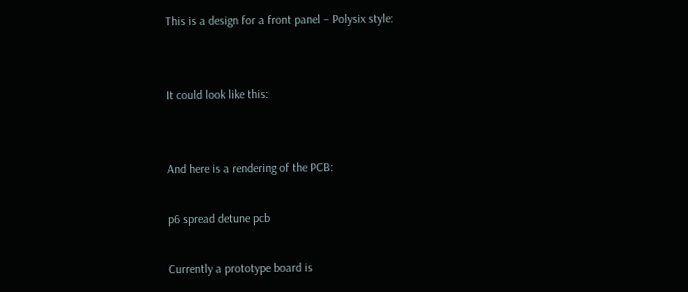This is a design for a front panel – Polysix style:


It could look like this:


And here is a rendering of the PCB:

p6 spread detune pcb

Currently a prototype board is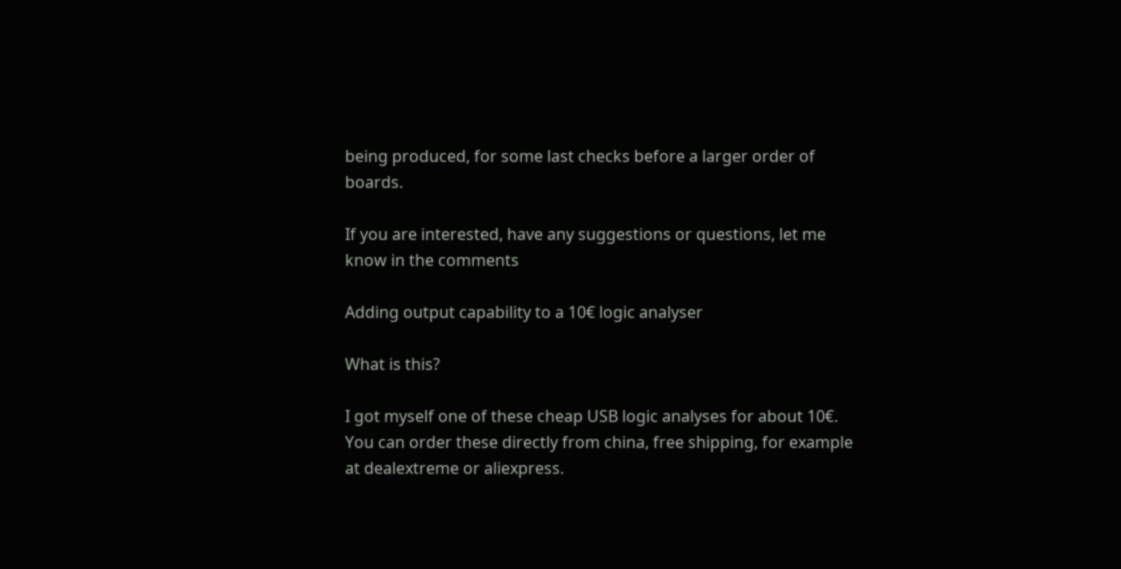being produced, for some last checks before a larger order of boards.

If you are interested, have any suggestions or questions, let me know in the comments

Adding output capability to a 10€ logic analyser

What is this?

I got myself one of these cheap USB logic analyses for about 10€. You can order these directly from china, free shipping, for example at dealextreme or aliexpress.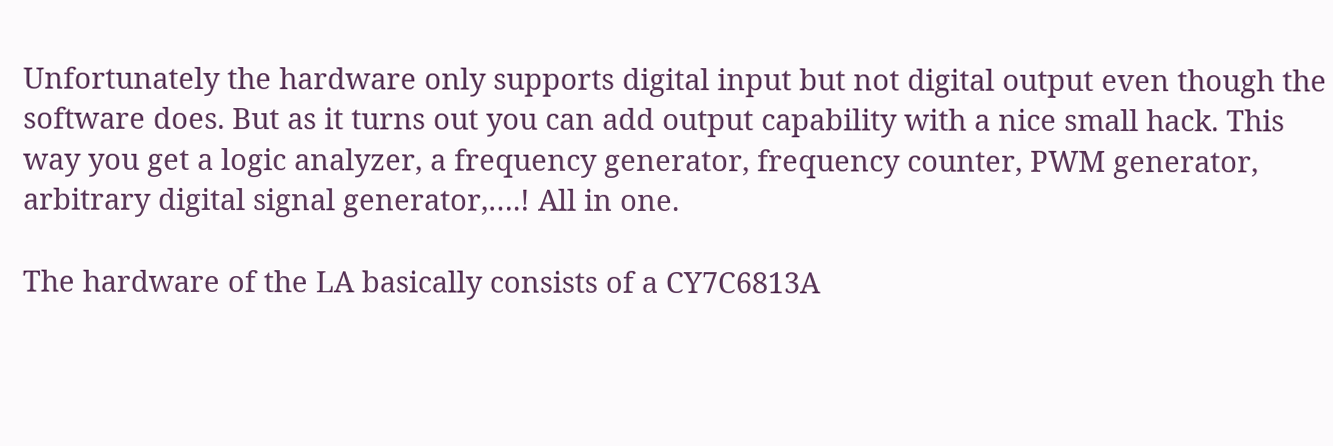Unfortunately the hardware only supports digital input but not digital output even though the software does. But as it turns out you can add output capability with a nice small hack. This way you get a logic analyzer, a frequency generator, frequency counter, PWM generator, arbitrary digital signal generator,….! All in one.

The hardware of the LA basically consists of a CY7C6813A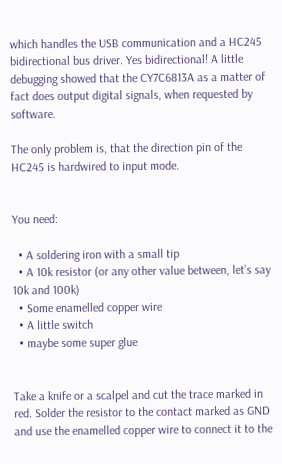which handles the USB communication and a HC245 bidirectional bus driver. Yes bidirectional! A little debugging showed that the CY7C6813A as a matter of fact does output digital signals, when requested by software.

The only problem is, that the direction pin of the HC245 is hardwired to input mode.


You need:

  • A soldering iron with a small tip
  • A 10k resistor (or any other value between, let’s say 10k and 100k)
  • Some enamelled copper wire
  • A little switch
  • maybe some super glue


Take a knife or a scalpel and cut the trace marked in red. Solder the resistor to the contact marked as GND and use the enamelled copper wire to connect it to the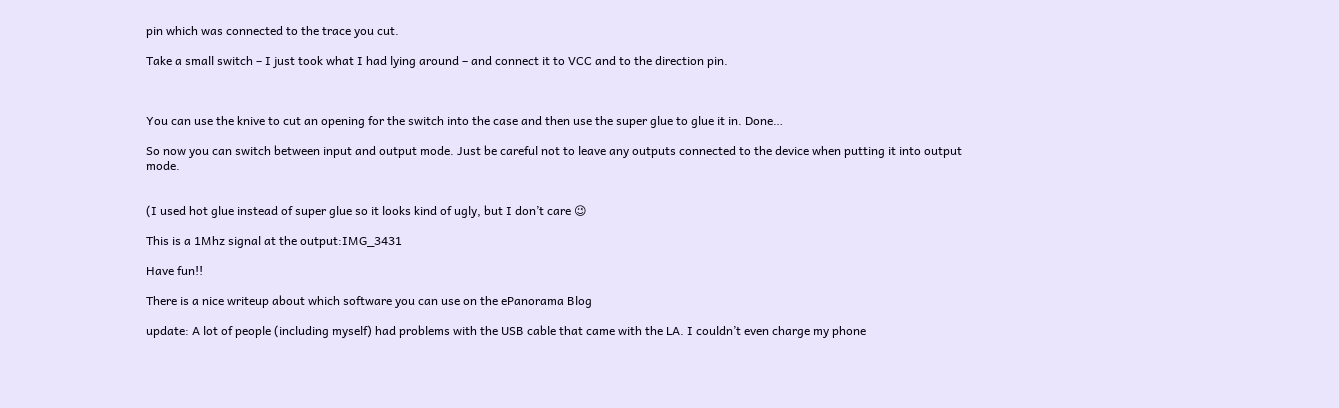pin which was connected to the trace you cut.

Take a small switch – I just took what I had lying around – and connect it to VCC and to the direction pin.



You can use the knive to cut an opening for the switch into the case and then use the super glue to glue it in. Done…

So now you can switch between input and output mode. Just be careful not to leave any outputs connected to the device when putting it into output mode.


(I used hot glue instead of super glue so it looks kind of ugly, but I don’t care 😉

This is a 1Mhz signal at the output:IMG_3431

Have fun!!

There is a nice writeup about which software you can use on the ePanorama Blog

update: A lot of people (including myself) had problems with the USB cable that came with the LA. I couldn’t even charge my phone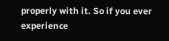properly with it. So if you ever experience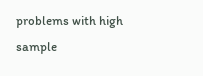problems with high sample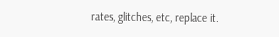rates, glitches, etc, replace it.